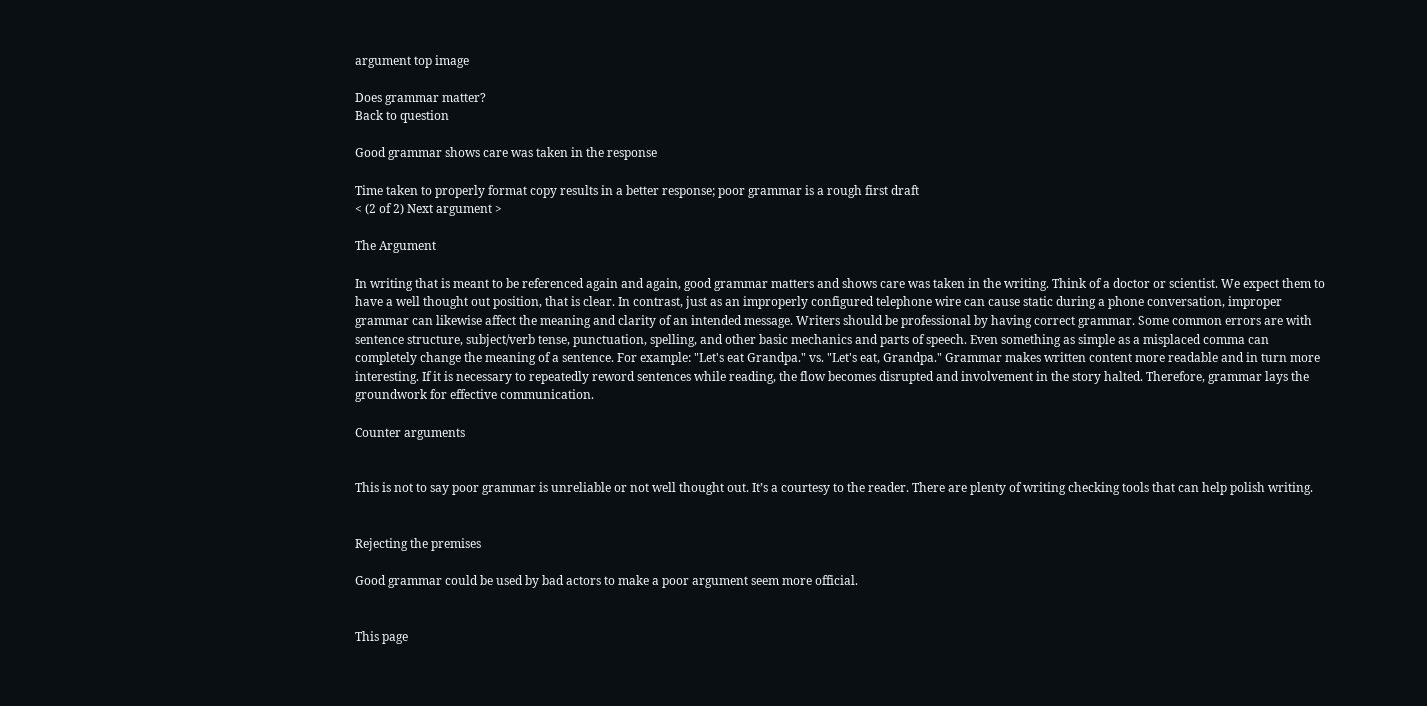argument top image

Does grammar matter?
Back to question

Good grammar shows care was taken in the response

Time taken to properly format copy results in a better response; poor grammar is a rough first draft
< (2 of 2) Next argument >

The Argument

In writing that is meant to be referenced again and again, good grammar matters and shows care was taken in the writing. Think of a doctor or scientist. We expect them to have a well thought out position, that is clear. In contrast, just as an improperly configured telephone wire can cause static during a phone conversation, improper grammar can likewise affect the meaning and clarity of an intended message. Writers should be professional by having correct grammar. Some common errors are with sentence structure, subject/verb tense, punctuation, spelling, and other basic mechanics and parts of speech. Even something as simple as a misplaced comma can completely change the meaning of a sentence. For example: "Let's eat Grandpa." vs. "Let's eat, Grandpa." Grammar makes written content more readable and in turn more interesting. If it is necessary to repeatedly reword sentences while reading, the flow becomes disrupted and involvement in the story halted. Therefore, grammar lays the groundwork for effective communication.

Counter arguments


This is not to say poor grammar is unreliable or not well thought out. It’s a courtesy to the reader. There are plenty of writing checking tools that can help polish writing.


Rejecting the premises

Good grammar could be used by bad actors to make a poor argument seem more official.


This page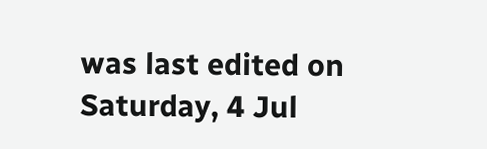was last edited on Saturday, 4 Jul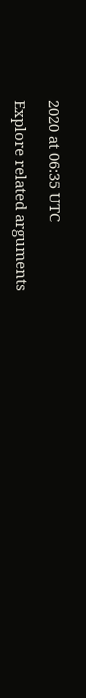2020 at 06:35 UTC

Explore related arguments